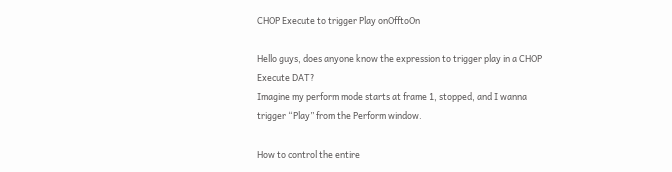CHOP Execute to trigger Play onOfftoOn

Hello guys, does anyone know the expression to trigger play in a CHOP Execute DAT?
Imagine my perform mode starts at frame 1, stopped, and I wanna trigger “Play” from the Perform window.

How to control the entire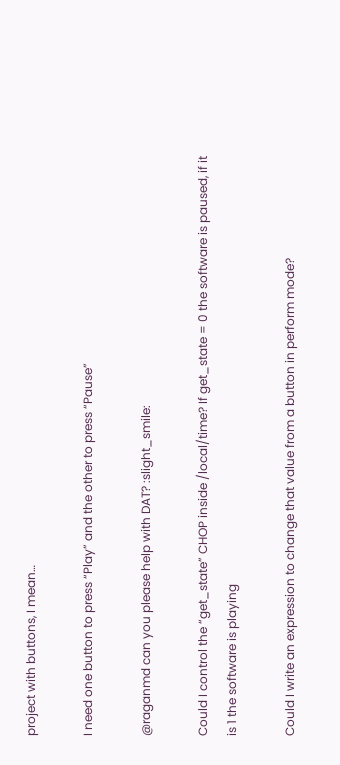project with buttons, I mean…

I need one button to press “Play” and the other to press “Pause”

@raganmd can you please help with DAT? :slight_smile:

Could I control the “get_state” CHOP inside /local/time? If get_state = 0 the software is paused, if it is 1 the software is playing

Could I write an expression to change that value from a button in perform mode?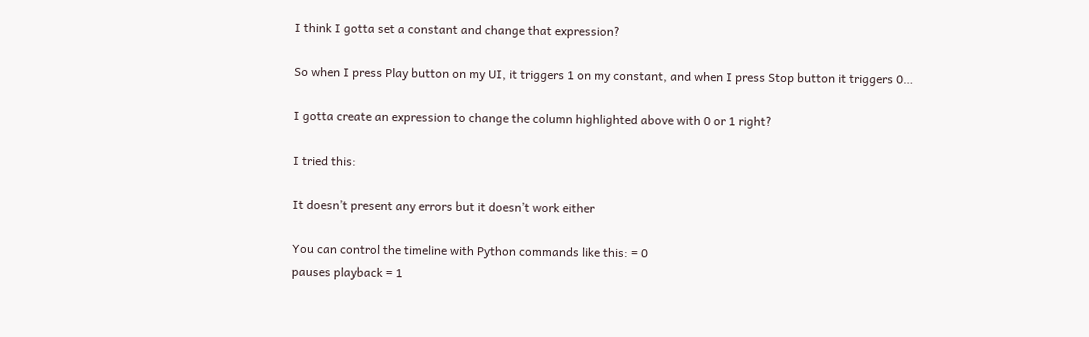I think I gotta set a constant and change that expression?

So when I press Play button on my UI, it triggers 1 on my constant, and when I press Stop button it triggers 0…

I gotta create an expression to change the column highlighted above with 0 or 1 right?

I tried this:

It doesn’t present any errors but it doesn’t work either

You can control the timeline with Python commands like this: = 0
pauses playback = 1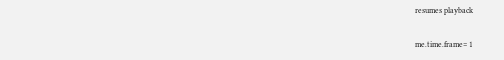resumes playback

me.time.frame= 1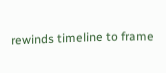rewinds timeline to frame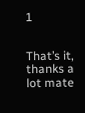1


That’s it, thanks a lot mate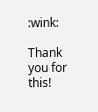:wink:

Thank you for this!